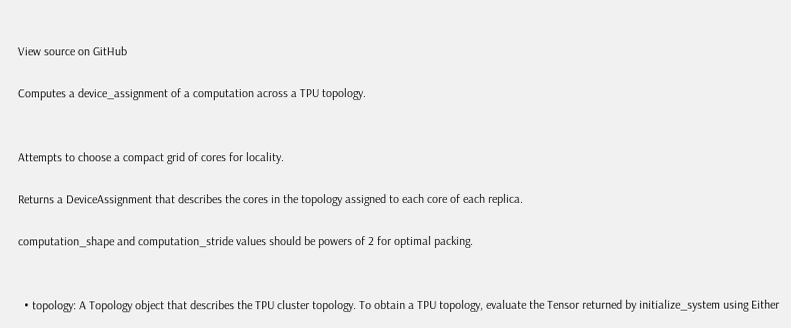View source on GitHub

Computes a device_assignment of a computation across a TPU topology.


Attempts to choose a compact grid of cores for locality.

Returns a DeviceAssignment that describes the cores in the topology assigned to each core of each replica.

computation_shape and computation_stride values should be powers of 2 for optimal packing.


  • topology: A Topology object that describes the TPU cluster topology. To obtain a TPU topology, evaluate the Tensor returned by initialize_system using Either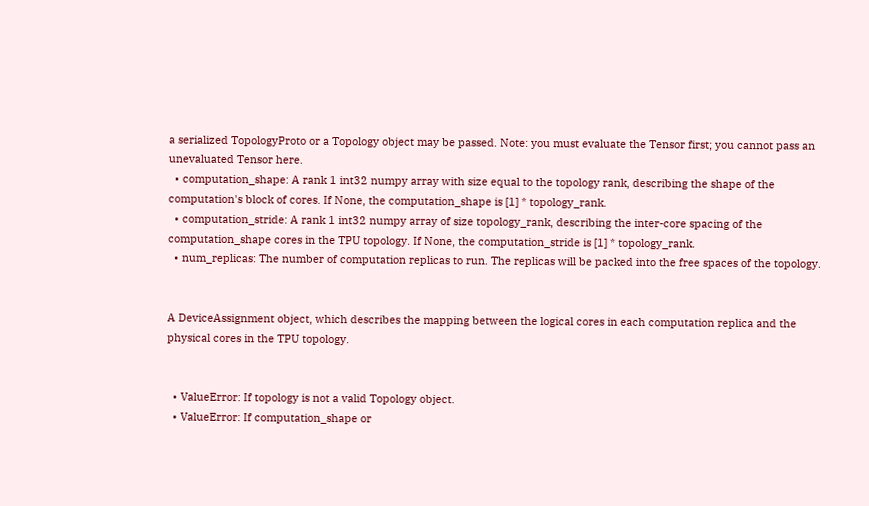a serialized TopologyProto or a Topology object may be passed. Note: you must evaluate the Tensor first; you cannot pass an unevaluated Tensor here.
  • computation_shape: A rank 1 int32 numpy array with size equal to the topology rank, describing the shape of the computation's block of cores. If None, the computation_shape is [1] * topology_rank.
  • computation_stride: A rank 1 int32 numpy array of size topology_rank, describing the inter-core spacing of the computation_shape cores in the TPU topology. If None, the computation_stride is [1] * topology_rank.
  • num_replicas: The number of computation replicas to run. The replicas will be packed into the free spaces of the topology.


A DeviceAssignment object, which describes the mapping between the logical cores in each computation replica and the physical cores in the TPU topology.


  • ValueError: If topology is not a valid Topology object.
  • ValueError: If computation_shape or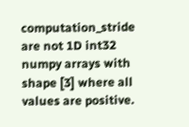computation_stride are not 1D int32 numpy arrays with shape [3] where all values are positive.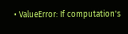• ValueError: If computation's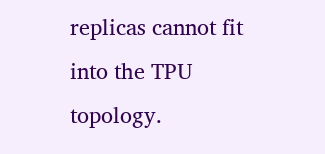replicas cannot fit into the TPU topology.